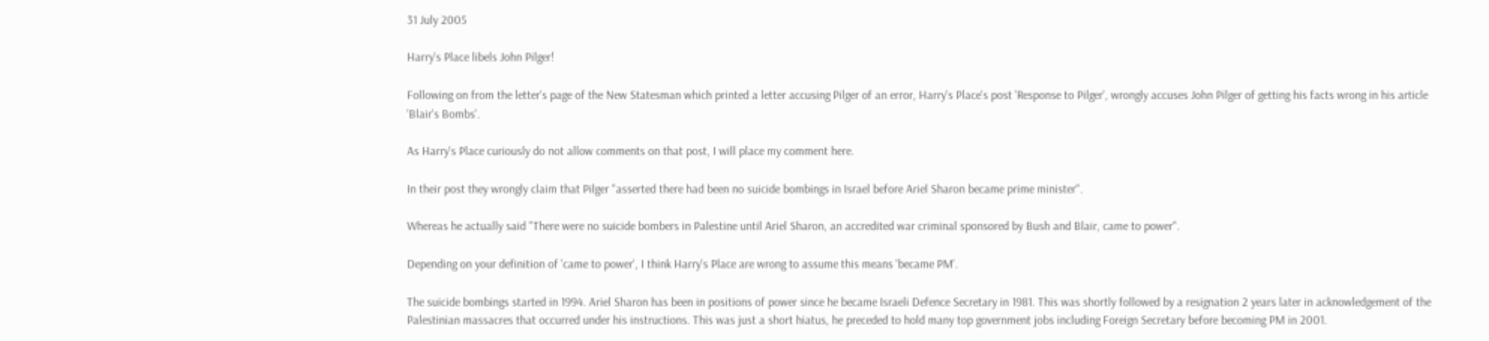31 July 2005

Harry's Place libels John Pilger!

Following on from the letter's page of the New Statesman which printed a letter accusing Pilger of an error, Harry's Place's post 'Response to Pilger', wrongly accuses John Pilger of getting his facts wrong in his article 'Blair's Bombs'.

As Harry's Place curiously do not allow comments on that post, I will place my comment here.

In their post they wrongly claim that Pilger "asserted there had been no suicide bombings in Israel before Ariel Sharon became prime minister".

Whereas he actually said "There were no suicide bombers in Palestine until Ariel Sharon, an accredited war criminal sponsored by Bush and Blair, came to power".

Depending on your definition of 'came to power', I think Harry's Place are wrong to assume this means 'became PM'.

The suicide bombings started in 1994. Ariel Sharon has been in positions of power since he became Israeli Defence Secretary in 1981. This was shortly followed by a resignation 2 years later in acknowledgement of the Palestinian massacres that occurred under his instructions. This was just a short hiatus, he preceded to hold many top government jobs including Foreign Secretary before becoming PM in 2001.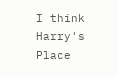I think Harry's Place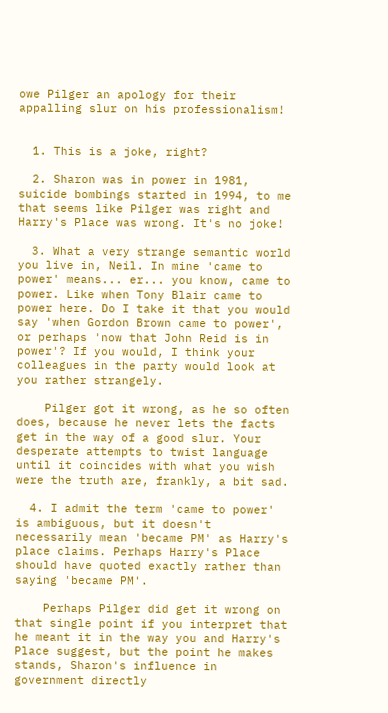owe Pilger an apology for their appalling slur on his professionalism!


  1. This is a joke, right?

  2. Sharon was in power in 1981, suicide bombings started in 1994, to me that seems like Pilger was right and Harry's Place was wrong. It's no joke!

  3. What a very strange semantic world you live in, Neil. In mine 'came to power' means... er... you know, came to power. Like when Tony Blair came to power here. Do I take it that you would say 'when Gordon Brown came to power', or perhaps 'now that John Reid is in power'? If you would, I think your colleagues in the party would look at you rather strangely.

    Pilger got it wrong, as he so often does, because he never lets the facts get in the way of a good slur. Your desperate attempts to twist language until it coincides with what you wish were the truth are, frankly, a bit sad.

  4. I admit the term 'came to power' is ambiguous, but it doesn't necessarily mean 'became PM' as Harry's place claims. Perhaps Harry's Place should have quoted exactly rather than saying 'became PM'.

    Perhaps Pilger did get it wrong on that single point if you interpret that he meant it in the way you and Harry's Place suggest, but the point he makes stands, Sharon's influence in government directly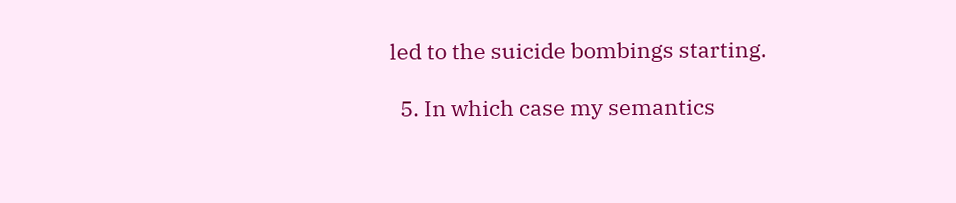led to the suicide bombings starting.

  5. In which case my semantics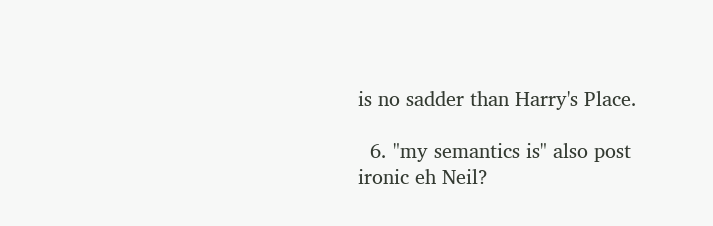is no sadder than Harry's Place.

  6. "my semantics is" also post ironic eh Neil?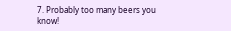7. Probably too many beers you know!